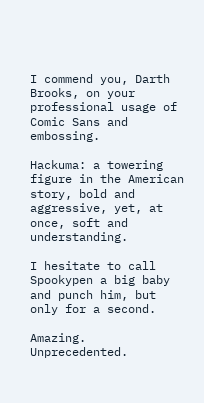I commend you, Darth Brooks, on your professional usage of Comic Sans and embossing.

Hackuma: a towering figure in the American story, bold and aggressive, yet, at once, soft and understanding.

I hesitate to call Spookypen a big baby and punch him, but only for a second.

Amazing. Unprecedented.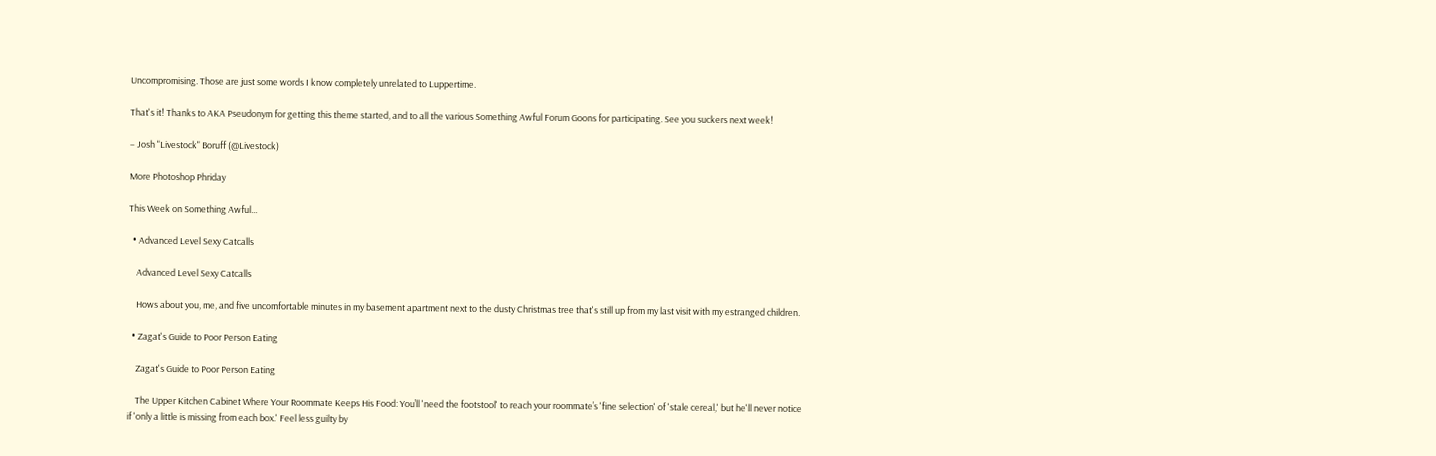Uncompromising. Those are just some words I know completely unrelated to Luppertime.

That's it! Thanks to AKA Pseudonym for getting this theme started, and to all the various Something Awful Forum Goons for participating. See you suckers next week!

– Josh "Livestock" Boruff (@Livestock)

More Photoshop Phriday

This Week on Something Awful...

  • Advanced Level Sexy Catcalls

    Advanced Level Sexy Catcalls

    Hows about you, me, and five uncomfortable minutes in my basement apartment next to the dusty Christmas tree that's still up from my last visit with my estranged children.

  • Zagat's Guide to Poor Person Eating

    Zagat's Guide to Poor Person Eating

    The Upper Kitchen Cabinet Where Your Roommate Keeps His Food: You’ll 'need the footstool' to reach your roommate’s 'fine selection' of 'stale cereal,' but he'll never notice if 'only a little is missing from each box.' Feel less guilty by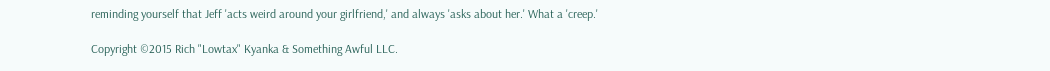reminding yourself that Jeff 'acts weird around your girlfriend,' and always 'asks about her.' What a 'creep.'

Copyright ©2015 Rich "Lowtax" Kyanka & Something Awful LLC.